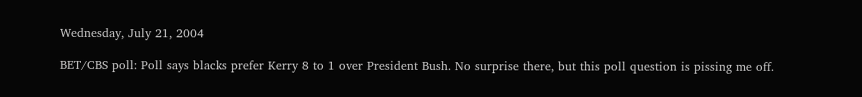Wednesday, July 21, 2004

BET/CBS poll: Poll says blacks prefer Kerry 8 to 1 over President Bush. No surprise there, but this poll question is pissing me off.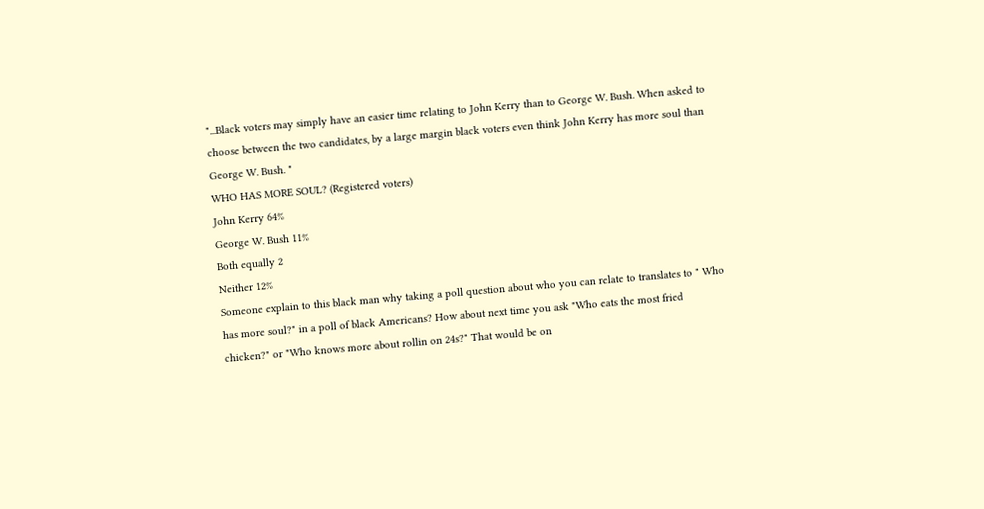"...Black voters may simply have an easier time relating to John Kerry than to George W. Bush. When asked to choose between the two candidates, by a large margin black voters even think John Kerry has more soul than George W. Bush. "
WHO HAS MORE SOUL? (Registered voters)
John Kerry 64%
George W. Bush 11%
Both equally 2
Neither 12%
Someone explain to this black man why taking a poll question about who you can relate to translates to " Who has more soul?" in a poll of black Americans? How about next time you ask "Who eats the most fried chicken?" or "Who knows more about rollin on 24s?" That would be on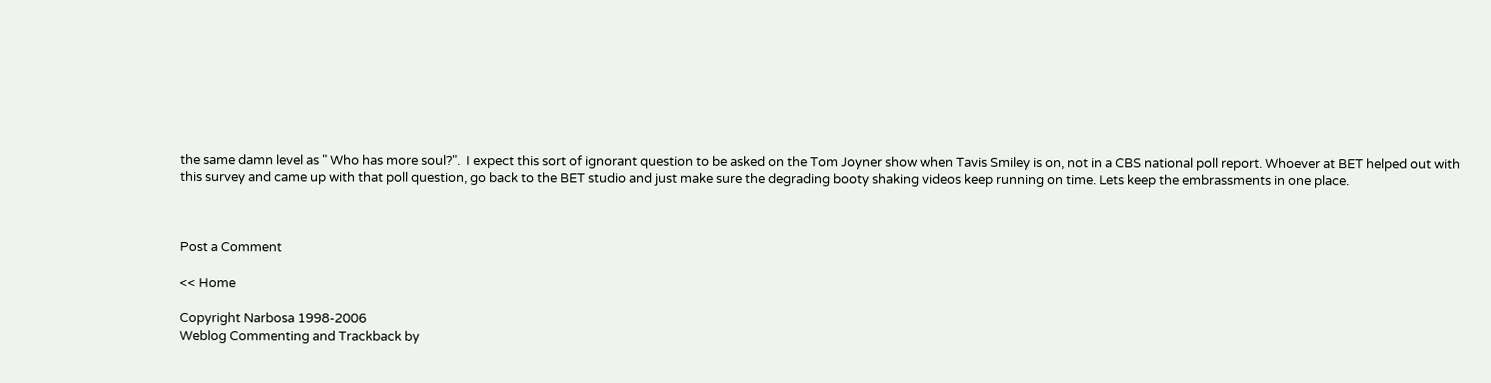the same damn level as " Who has more soul?".  I expect this sort of ignorant question to be asked on the Tom Joyner show when Tavis Smiley is on, not in a CBS national poll report. Whoever at BET helped out with this survey and came up with that poll question, go back to the BET studio and just make sure the degrading booty shaking videos keep running on time. Lets keep the embrassments in one place.



Post a Comment

<< Home

Copyright Narbosa 1998-2006
Weblog Commenting and Trackback by